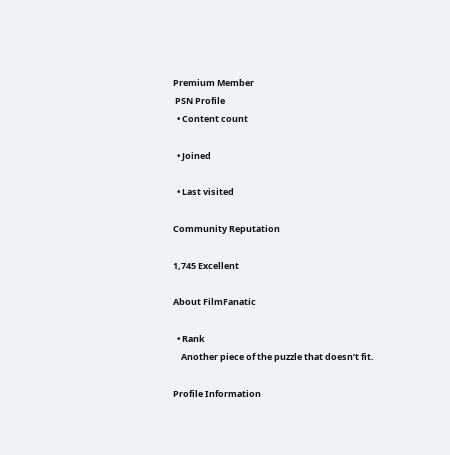Premium Member
 PSN Profile
  • Content count

  • Joined

  • Last visited

Community Reputation

1,745 Excellent

About FilmFanatic

  • Rank
    Another piece of the puzzle that doesn’t fit.

Profile Information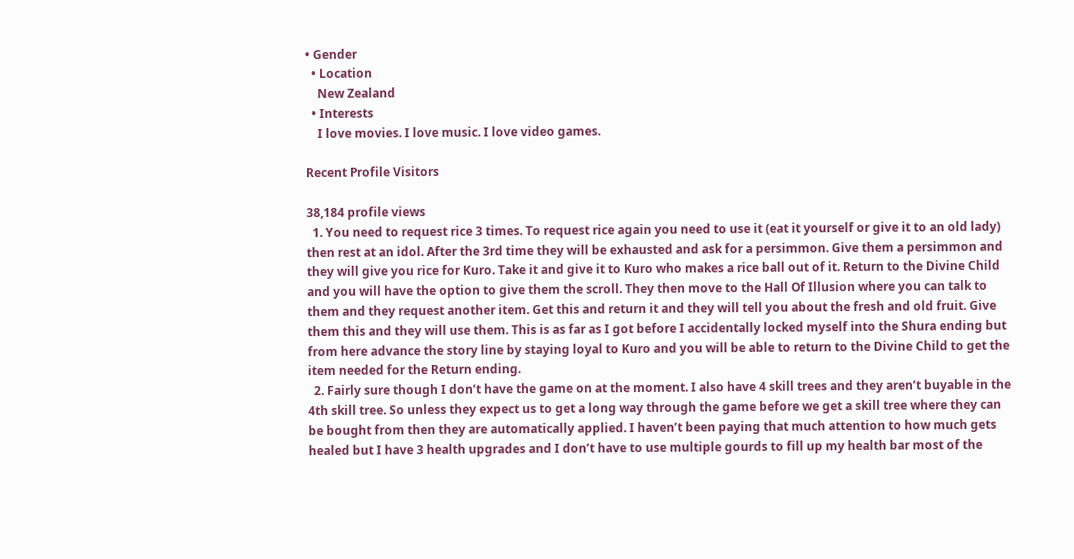• Gender
  • Location
    New Zealand
  • Interests
    I love movies. I love music. I love video games.

Recent Profile Visitors

38,184 profile views
  1. You need to request rice 3 times. To request rice again you need to use it (eat it yourself or give it to an old lady) then rest at an idol. After the 3rd time they will be exhausted and ask for a persimmon. Give them a persimmon and they will give you rice for Kuro. Take it and give it to Kuro who makes a rice ball out of it. Return to the Divine Child and you will have the option to give them the scroll. They then move to the Hall Of Illusion where you can talk to them and they request another item. Get this and return it and they will tell you about the fresh and old fruit. Give them this and they will use them. This is as far as I got before I accidentally locked myself into the Shura ending but from here advance the story line by staying loyal to Kuro and you will be able to return to the Divine Child to get the item needed for the Return ending.
  2. Fairly sure though I don’t have the game on at the moment. I also have 4 skill trees and they aren’t buyable in the 4th skill tree. So unless they expect us to get a long way through the game before we get a skill tree where they can be bought from then they are automatically applied. I haven’t been paying that much attention to how much gets healed but I have 3 health upgrades and I don’t have to use multiple gourds to fill up my health bar most of the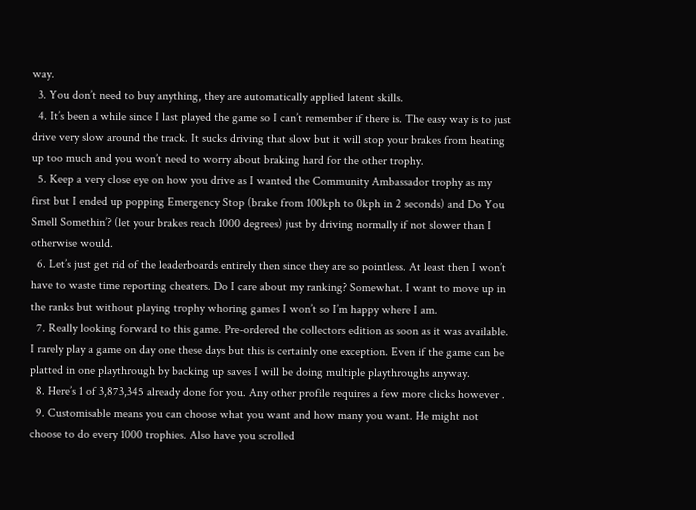way.
  3. You don’t need to buy anything, they are automatically applied latent skills.
  4. It’s been a while since I last played the game so I can’t remember if there is. The easy way is to just drive very slow around the track. It sucks driving that slow but it will stop your brakes from heating up too much and you won’t need to worry about braking hard for the other trophy.
  5. Keep a very close eye on how you drive as I wanted the Community Ambassador trophy as my first but I ended up popping Emergency Stop (brake from 100kph to 0kph in 2 seconds) and Do You Smell Somethin’? (let your brakes reach 1000 degrees) just by driving normally if not slower than I otherwise would.
  6. Let’s just get rid of the leaderboards entirely then since they are so pointless. At least then I won’t have to waste time reporting cheaters. Do I care about my ranking? Somewhat. I want to move up in the ranks but without playing trophy whoring games I won’t so I’m happy where I am.
  7. Really looking forward to this game. Pre-ordered the collectors edition as soon as it was available. I rarely play a game on day one these days but this is certainly one exception. Even if the game can be platted in one playthrough by backing up saves I will be doing multiple playthroughs anyway.
  8. Here’s 1 of 3,873,345 already done for you. Any other profile requires a few more clicks however .
  9. Customisable means you can choose what you want and how many you want. He might not choose to do every 1000 trophies. Also have you scrolled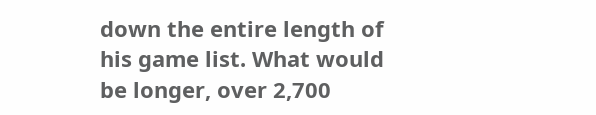down the entire length of his game list. What would be longer, over 2,700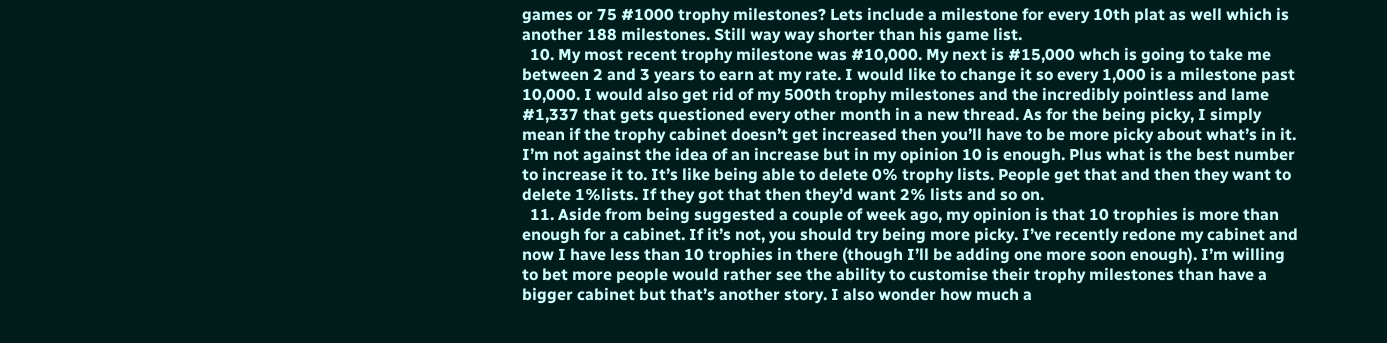games or 75 #1000 trophy milestones? Lets include a milestone for every 10th plat as well which is another 188 milestones. Still way way shorter than his game list.
  10. My most recent trophy milestone was #10,000. My next is #15,000 whch is going to take me between 2 and 3 years to earn at my rate. I would like to change it so every 1,000 is a milestone past 10,000. I would also get rid of my 500th trophy milestones and the incredibly pointless and lame #1,337 that gets questioned every other month in a new thread. As for the being picky, I simply mean if the trophy cabinet doesn’t get increased then you’ll have to be more picky about what’s in it. I’m not against the idea of an increase but in my opinion 10 is enough. Plus what is the best number to increase it to. It’s like being able to delete 0% trophy lists. People get that and then they want to delete 1%lists. If they got that then they’d want 2% lists and so on.
  11. Aside from being suggested a couple of week ago, my opinion is that 10 trophies is more than enough for a cabinet. If it’s not, you should try being more picky. I’ve recently redone my cabinet and now I have less than 10 trophies in there (though I’ll be adding one more soon enough). I’m willing to bet more people would rather see the ability to customise their trophy milestones than have a bigger cabinet but that’s another story. I also wonder how much a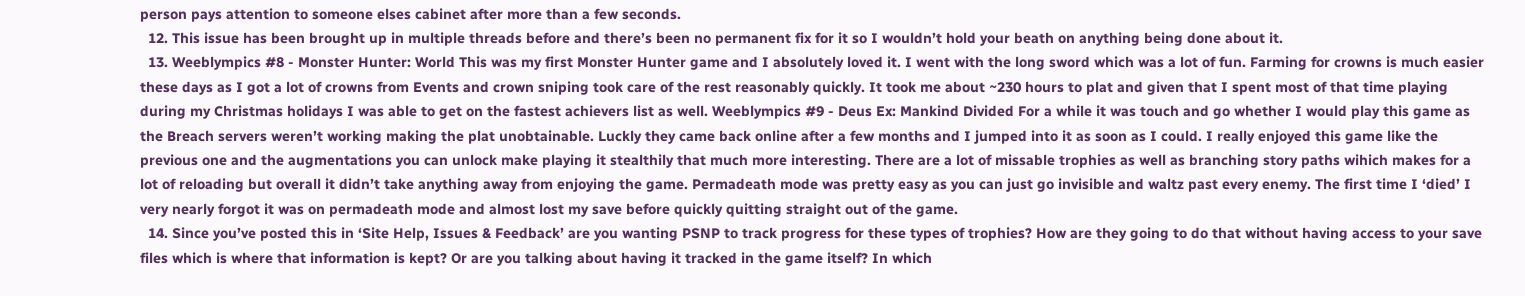person pays attention to someone elses cabinet after more than a few seconds.
  12. This issue has been brought up in multiple threads before and there’s been no permanent fix for it so I wouldn’t hold your beath on anything being done about it.
  13. Weeblympics #8 - Monster Hunter: World This was my first Monster Hunter game and I absolutely loved it. I went with the long sword which was a lot of fun. Farming for crowns is much easier these days as I got a lot of crowns from Events and crown sniping took care of the rest reasonably quickly. It took me about ~230 hours to plat and given that I spent most of that time playing during my Christmas holidays I was able to get on the fastest achievers list as well. Weeblympics #9 - Deus Ex: Mankind Divided For a while it was touch and go whether I would play this game as the Breach servers weren’t working making the plat unobtainable. Luckly they came back online after a few months and I jumped into it as soon as I could. I really enjoyed this game like the previous one and the augmentations you can unlock make playing it stealthily that much more interesting. There are a lot of missable trophies as well as branching story paths wihich makes for a lot of reloading but overall it didn’t take anything away from enjoying the game. Permadeath mode was pretty easy as you can just go invisible and waltz past every enemy. The first time I ‘died’ I very nearly forgot it was on permadeath mode and almost lost my save before quickly quitting straight out of the game.
  14. Since you’ve posted this in ‘Site Help, Issues & Feedback’ are you wanting PSNP to track progress for these types of trophies? How are they going to do that without having access to your save files which is where that information is kept? Or are you talking about having it tracked in the game itself? In which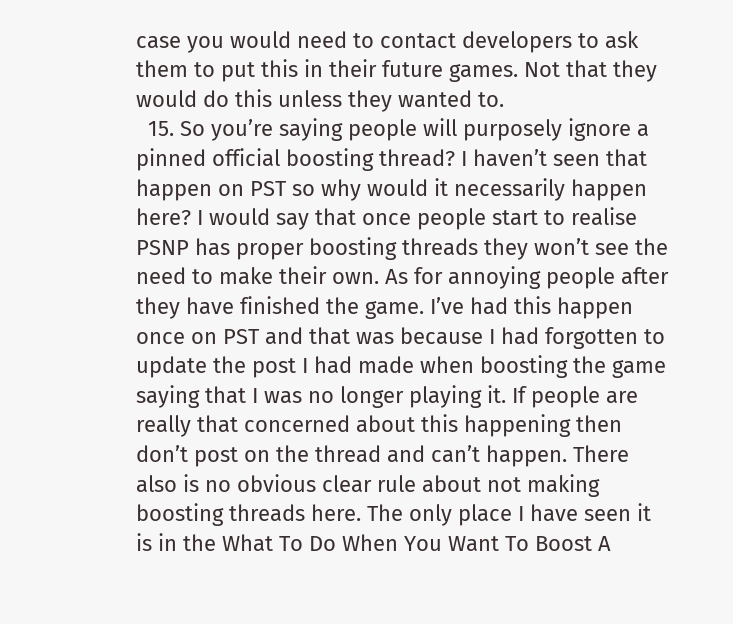case you would need to contact developers to ask them to put this in their future games. Not that they would do this unless they wanted to.
  15. So you’re saying people will purposely ignore a pinned official boosting thread? I haven’t seen that happen on PST so why would it necessarily happen here? I would say that once people start to realise PSNP has proper boosting threads they won’t see the need to make their own. As for annoying people after they have finished the game. I’ve had this happen once on PST and that was because I had forgotten to update the post I had made when boosting the game saying that I was no longer playing it. If people are really that concerned about this happening then don’t post on the thread and can’t happen. There also is no obvious clear rule about not making boosting threads here. The only place I have seen it is in the What To Do When You Want To Boost A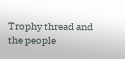Trophy thread and the people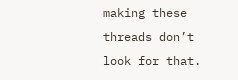making these threads don’t look for that.